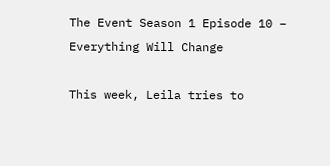The Event Season 1 Episode 10 – Everything Will Change

This week, Leila tries to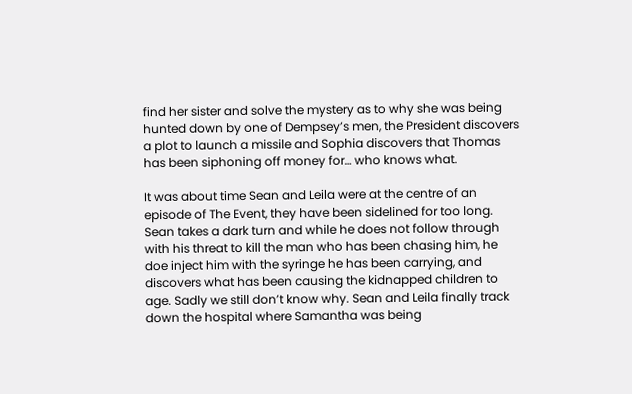find her sister and solve the mystery as to why she was being hunted down by one of Dempsey’s men, the President discovers a plot to launch a missile and Sophia discovers that Thomas has been siphoning off money for… who knows what.

It was about time Sean and Leila were at the centre of an episode of The Event, they have been sidelined for too long. Sean takes a dark turn and while he does not follow through with his threat to kill the man who has been chasing him, he doe inject him with the syringe he has been carrying, and discovers what has been causing the kidnapped children to age. Sadly we still don’t know why. Sean and Leila finally track down the hospital where Samantha was being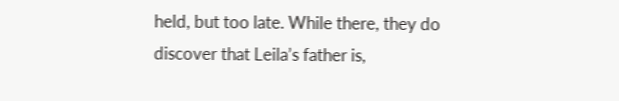held, but too late. While there, they do discover that Leila’s father is,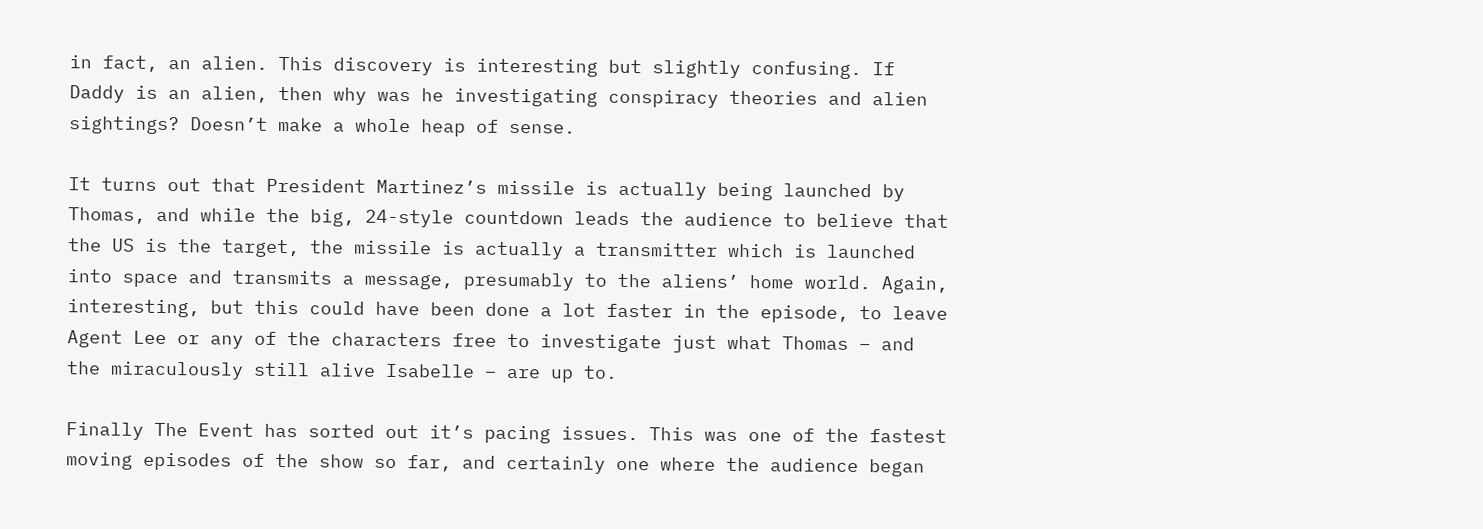in fact, an alien. This discovery is interesting but slightly confusing. If Daddy is an alien, then why was he investigating conspiracy theories and alien sightings? Doesn’t make a whole heap of sense.

It turns out that President Martinez’s missile is actually being launched by Thomas, and while the big, 24-style countdown leads the audience to believe that the US is the target, the missile is actually a transmitter which is launched into space and transmits a message, presumably to the aliens’ home world. Again, interesting, but this could have been done a lot faster in the episode, to leave Agent Lee or any of the characters free to investigate just what Thomas – and the miraculously still alive Isabelle – are up to.

Finally The Event has sorted out it’s pacing issues. This was one of the fastest moving episodes of the show so far, and certainly one where the audience began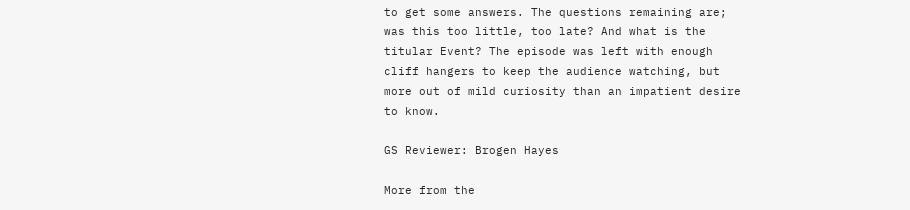to get some answers. The questions remaining are; was this too little, too late? And what is the titular Event? The episode was left with enough cliff hangers to keep the audience watching, but more out of mild curiosity than an impatient desire to know.

GS Reviewer: Brogen Hayes

More from the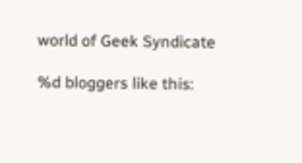world of Geek Syndicate

%d bloggers like this: